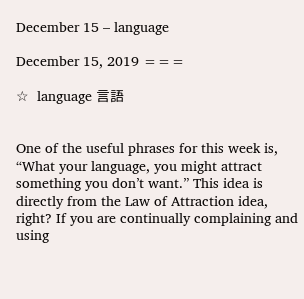December 15 – language

December 15, 2019 ===

☆  language 言語


One of the useful phrases for this week is, “What your language, you might attract something you don’t want.” This idea is directly from the Law of Attraction idea, right? If you are continually complaining and using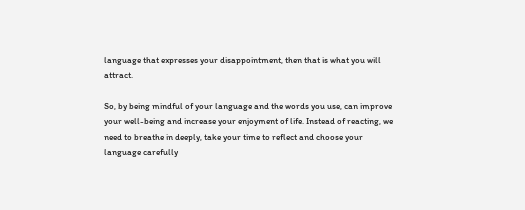language that expresses your disappointment, then that is what you will attract.

So, by being mindful of your language and the words you use, can improve your well-being and increase your enjoyment of life. Instead of reacting, we need to breathe in deeply, take your time to reflect and choose your language carefully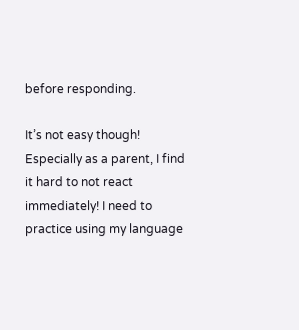before responding.

It’s not easy though! Especially as a parent, I find it hard to not react immediately! I need to practice using my language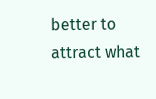better to attract what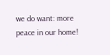we do want: more peace in our home!